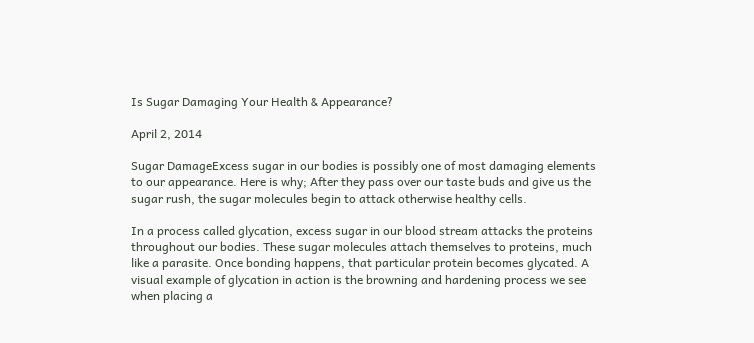Is Sugar Damaging Your Health & Appearance?

April 2, 2014

Sugar DamageExcess sugar in our bodies is possibly one of most damaging elements to our appearance. Here is why; After they pass over our taste buds and give us the sugar rush, the sugar molecules begin to attack otherwise healthy cells.

In a process called glycation, excess sugar in our blood stream attacks the proteins throughout our bodies. These sugar molecules attach themselves to proteins, much like a parasite. Once bonding happens, that particular protein becomes glycated. A visual example of glycation in action is the browning and hardening process we see when placing a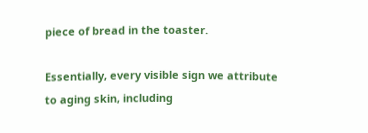piece of bread in the toaster.

Essentially, every visible sign we attribute to aging skin, including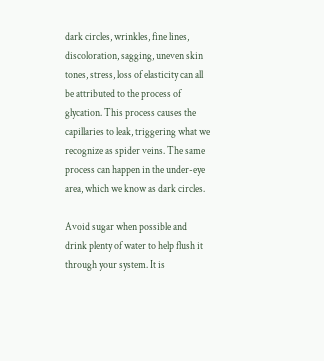dark circles, wrinkles, fine lines, discoloration, sagging, uneven skin tones, stress, loss of elasticity can all be attributed to the process of glycation. This process causes the capillaries to leak, triggering what we recognize as spider veins. The same process can happen in the under-eye area, which we know as dark circles.

Avoid sugar when possible and drink plenty of water to help flush it through your system. It is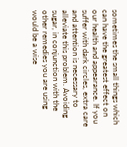sometimes the small things which can have the greatest effect on our health and appearance. If you suffer with dark circles, extra care and attention is necessary to alleviate this problem. Avoiding sugar, in conjunction with the other remedies you are using would be a wise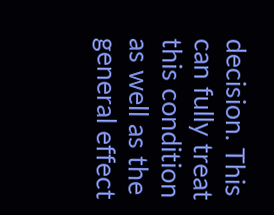decision. This can fully treat this condition as well as the general effect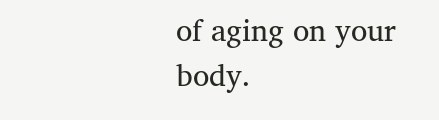of aging on your body.